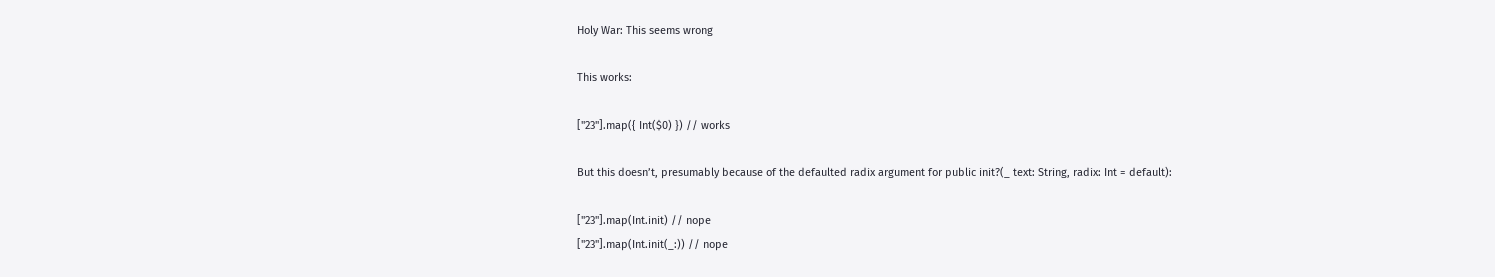Holy War: This seems wrong

This works:

["23"].map({ Int($0) }) // works

But this doesn’t, presumably because of the defaulted radix argument for public init?(_ text: String, radix: Int = default):

["23"].map(Int.init) // nope
["23"].map(Int.init(_:)) // nope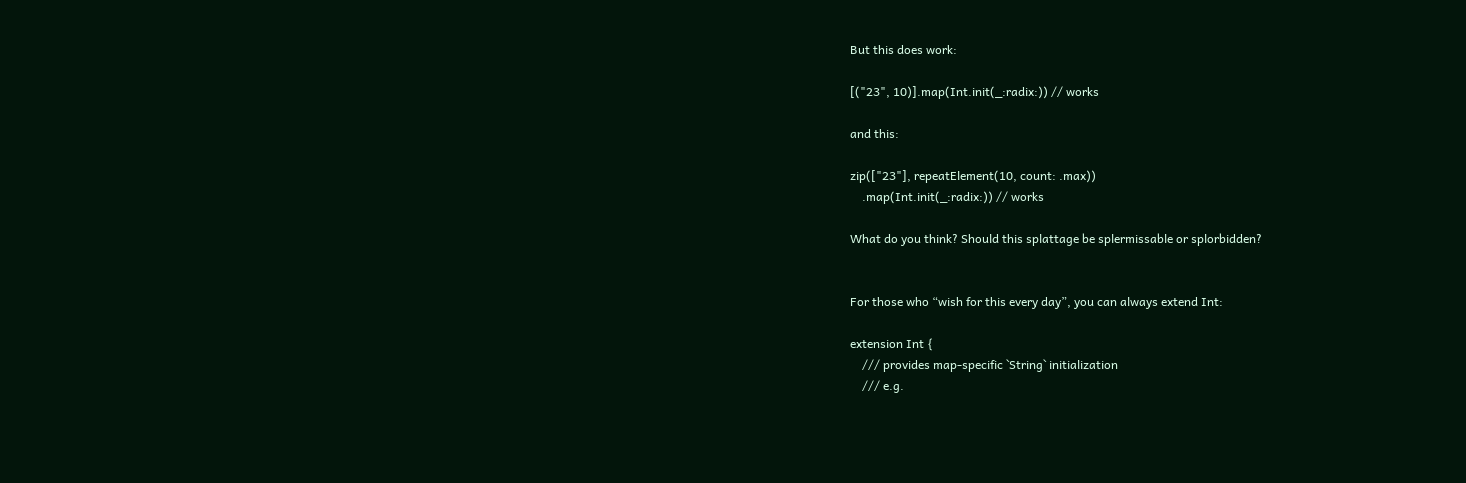But this does work:

[("23", 10)].map(Int.init(_:radix:)) // works

and this:

zip(["23"], repeatElement(10, count: .max))
    .map(Int.init(_:radix:)) // works

What do you think? Should this splattage be splermissable or splorbidden?


For those who “wish for this every day”, you can always extend Int:

extension Int {
    /// provides map-specific `String` initialization
    /// e.g.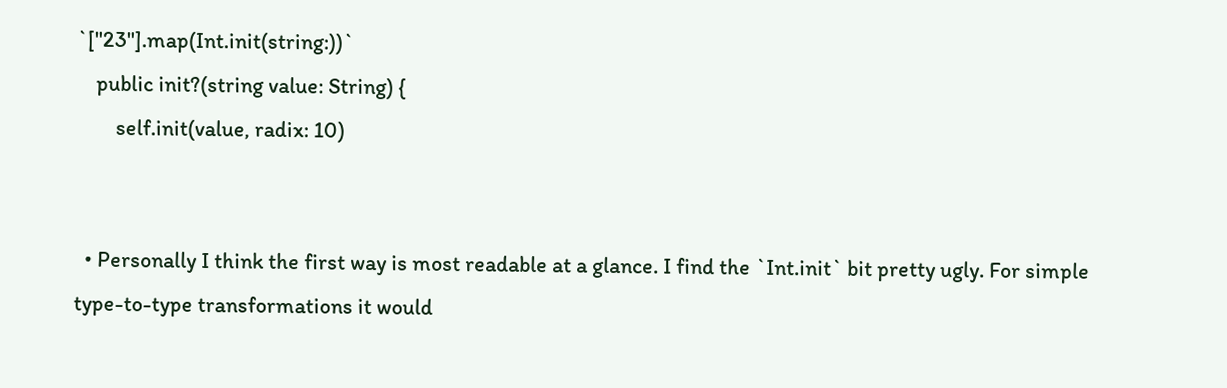`["23"].map(Int.init(string:))`
    public init?(string value: String) {
        self.init(value, radix: 10)


  • Personally I think the first way is most readable at a glance. I find the `Int.init` bit pretty ugly. For simple type-to-type transformations it would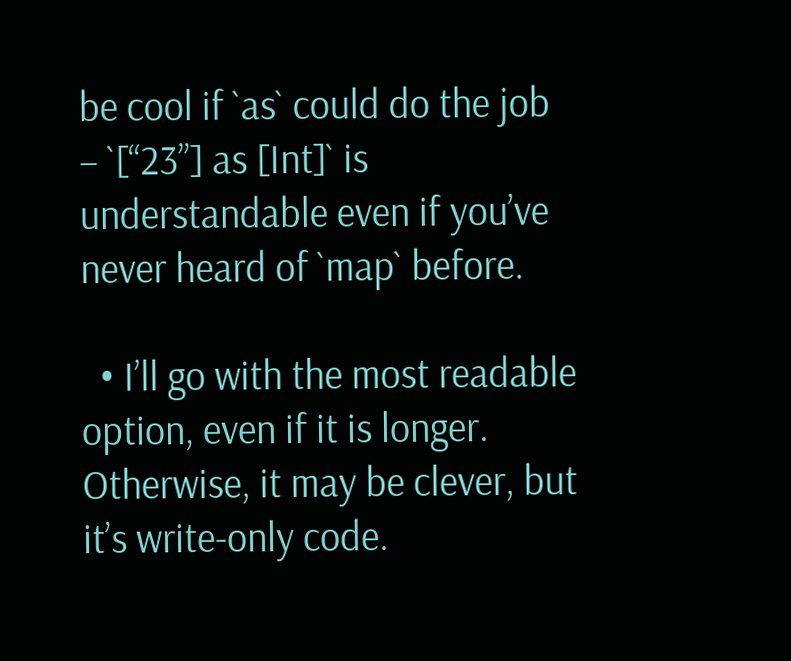be cool if `as` could do the job – `[“23”] as [Int]` is understandable even if you’ve never heard of `map` before.

  • I’ll go with the most readable option, even if it is longer. Otherwise, it may be clever, but it’s write-only code.